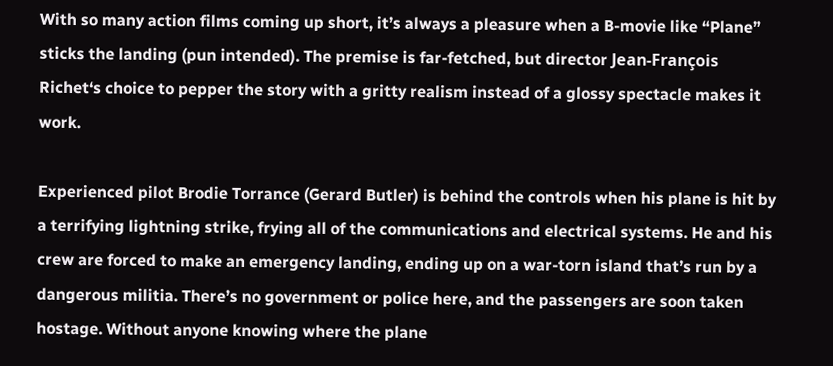With so many action films coming up short, it’s always a pleasure when a B-movie like “Plane” sticks the landing (pun intended). The premise is far-fetched, but director Jean-François Richet‘s choice to pepper the story with a gritty realism instead of a glossy spectacle makes it work.

Experienced pilot Brodie Torrance (Gerard Butler) is behind the controls when his plane is hit by a terrifying lightning strike, frying all of the communications and electrical systems. He and his crew are forced to make an emergency landing, ending up on a war-torn island that’s run by a dangerous militia. There’s no government or police here, and the passengers are soon taken hostage. Without anyone knowing where the plane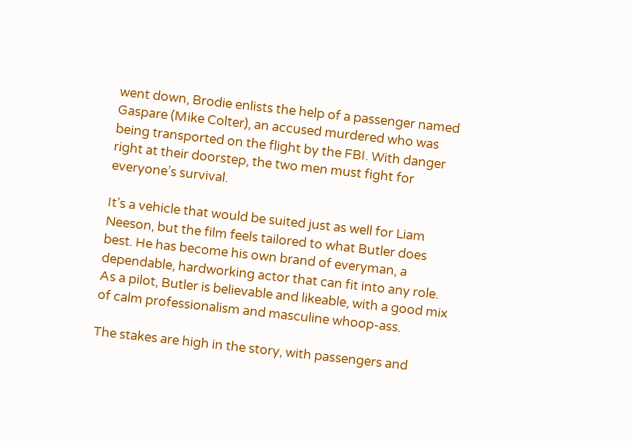went down, Brodie enlists the help of a passenger named Gaspare (Mike Colter), an accused murdered who was being transported on the flight by the FBI. With danger right at their doorstep, the two men must fight for everyone’s survival.

It’s a vehicle that would be suited just as well for Liam Neeson, but the film feels tailored to what Butler does best. He has become his own brand of everyman, a dependable, hardworking actor that can fit into any role. As a pilot, Butler is believable and likeable, with a good mix of calm professionalism and masculine whoop-ass.

The stakes are high in the story, with passengers and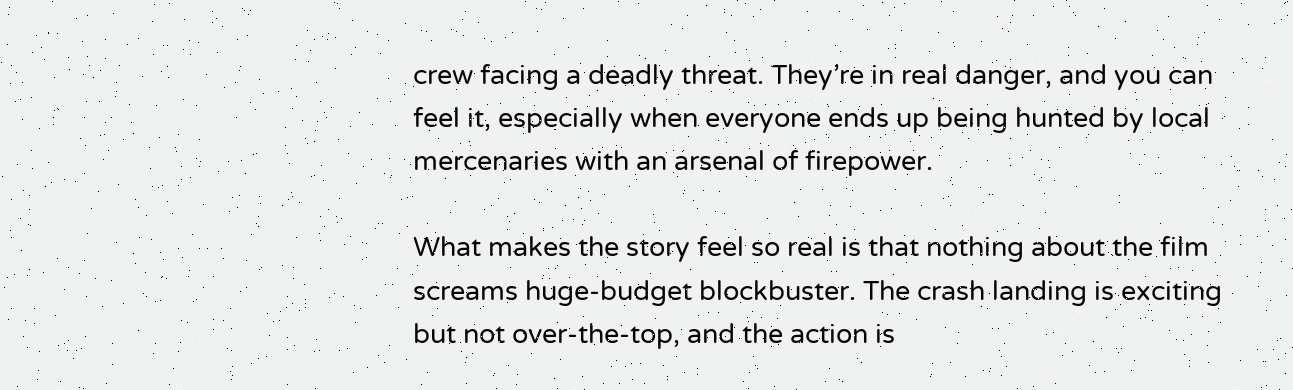crew facing a deadly threat. They’re in real danger, and you can feel it, especially when everyone ends up being hunted by local mercenaries with an arsenal of firepower.

What makes the story feel so real is that nothing about the film screams huge-budget blockbuster. The crash landing is exciting but not over-the-top, and the action is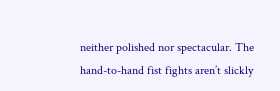neither polished nor spectacular. The hand-to-hand fist fights aren’t slickly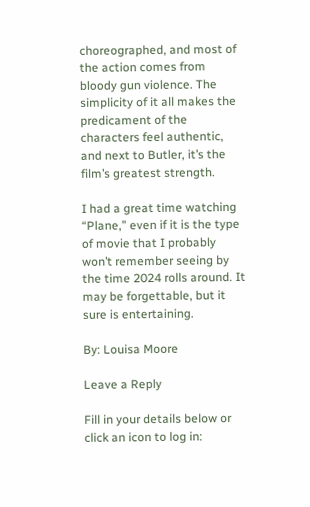choreographed, and most of the action comes from bloody gun violence. The simplicity of it all makes the predicament of the characters feel authentic, and next to Butler, it’s the film’s greatest strength.

I had a great time watching “Plane,” even if it is the type of movie that I probably won’t remember seeing by the time 2024 rolls around. It may be forgettable, but it sure is entertaining.

By: Louisa Moore

Leave a Reply

Fill in your details below or click an icon to log in: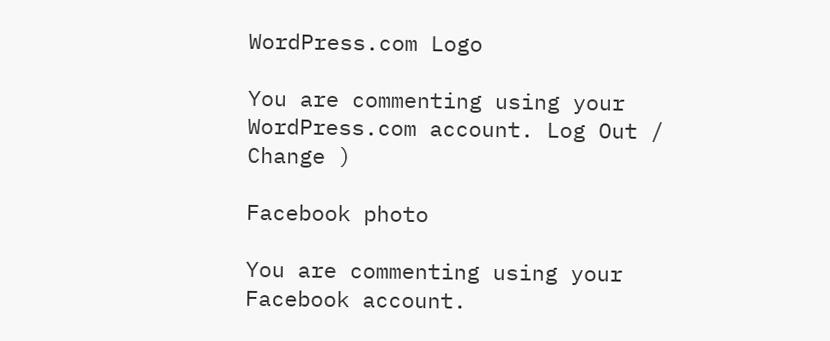WordPress.com Logo

You are commenting using your WordPress.com account. Log Out /  Change )

Facebook photo

You are commenting using your Facebook account.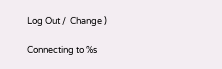Log Out /  Change )

Connecting to %s